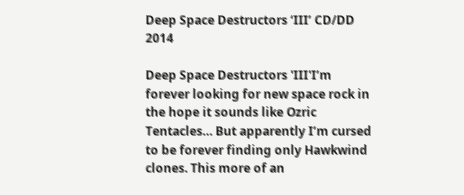Deep Space Destructors ‘III’ CD/DD 2014

Deep Space Destructors 'III'I’m forever looking for new space rock in the hope it sounds like Ozric Tentacles… But apparently I’m cursed to be forever finding only Hawkwind clones. This more of an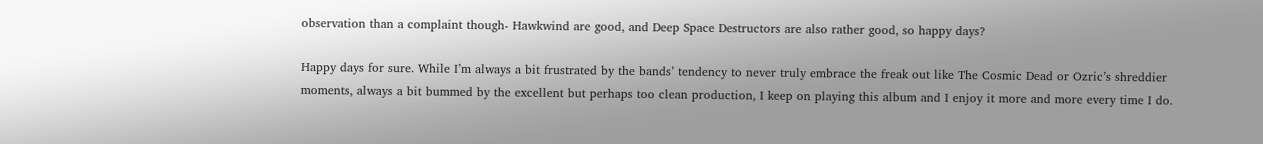observation than a complaint though- Hawkwind are good, and Deep Space Destructors are also rather good, so happy days?

Happy days for sure. While I’m always a bit frustrated by the bands’ tendency to never truly embrace the freak out like The Cosmic Dead or Ozric’s shreddier moments, always a bit bummed by the excellent but perhaps too clean production, I keep on playing this album and I enjoy it more and more every time I do.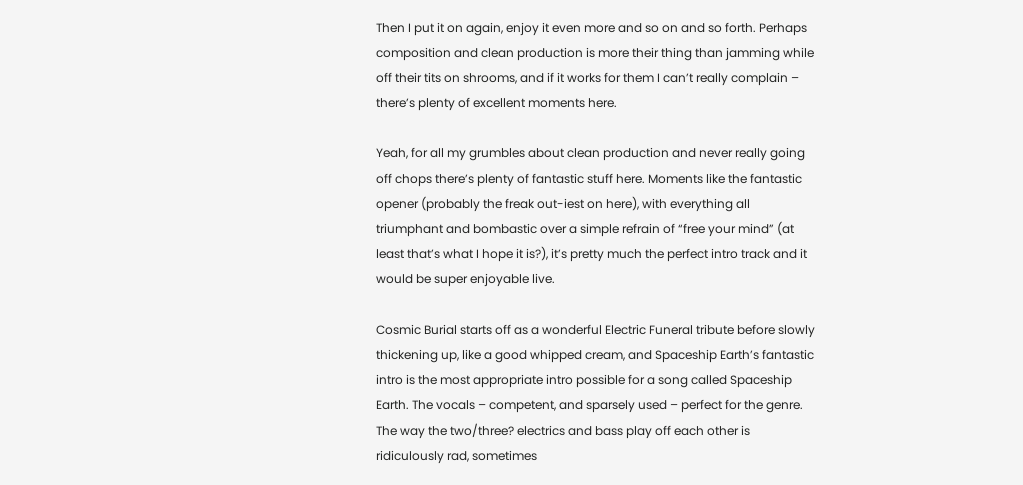Then I put it on again, enjoy it even more and so on and so forth. Perhaps composition and clean production is more their thing than jamming while off their tits on shrooms, and if it works for them I can’t really complain – there’s plenty of excellent moments here.

Yeah, for all my grumbles about clean production and never really going off chops there’s plenty of fantastic stuff here. Moments like the fantastic opener (probably the freak out-iest on here), with everything all triumphant and bombastic over a simple refrain of “free your mind” (at least that’s what I hope it is?), it’s pretty much the perfect intro track and it would be super enjoyable live.

Cosmic Burial starts off as a wonderful Electric Funeral tribute before slowly thickening up, like a good whipped cream, and Spaceship Earth’s fantastic intro is the most appropriate intro possible for a song called Spaceship Earth. The vocals – competent, and sparsely used – perfect for the genre. The way the two/three? electrics and bass play off each other is ridiculously rad, sometimes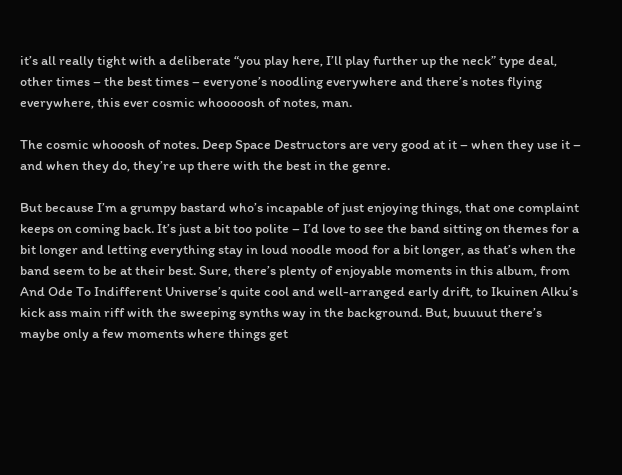it’s all really tight with a deliberate “you play here, I’ll play further up the neck” type deal, other times – the best times – everyone’s noodling everywhere and there’s notes flying everywhere, this ever cosmic whooooosh of notes, man.

The cosmic whooosh of notes. Deep Space Destructors are very good at it – when they use it – and when they do, they’re up there with the best in the genre.

But because I’m a grumpy bastard who’s incapable of just enjoying things, that one complaint keeps on coming back. It’s just a bit too polite – I’d love to see the band sitting on themes for a bit longer and letting everything stay in loud noodle mood for a bit longer, as that’s when the band seem to be at their best. Sure, there’s plenty of enjoyable moments in this album, from And Ode To Indifferent Universe’s quite cool and well-arranged early drift, to Ikuinen Alku’s kick ass main riff with the sweeping synths way in the background. But, buuuut there’s maybe only a few moments where things get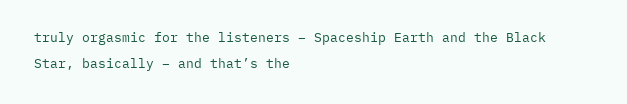truly orgasmic for the listeners – Spaceship Earth and the Black Star, basically – and that’s the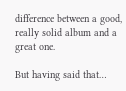difference between a good, really solid album and a great one.

But having said that…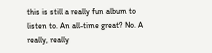this is still a really fun album to listen to. An all-time great? No. A really, really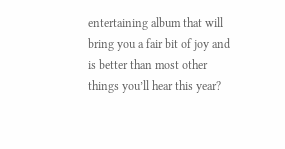entertaining album that will bring you a fair bit of joy and is better than most other things you’ll hear this year?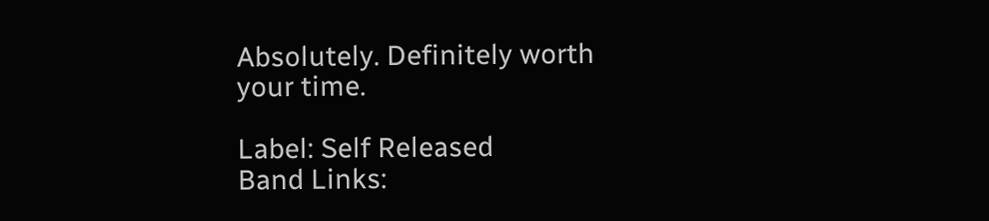Absolutely. Definitely worth your time.

Label: Self Released
Band Links: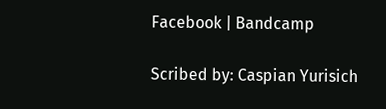Facebook | Bandcamp

Scribed by: Caspian Yurisich